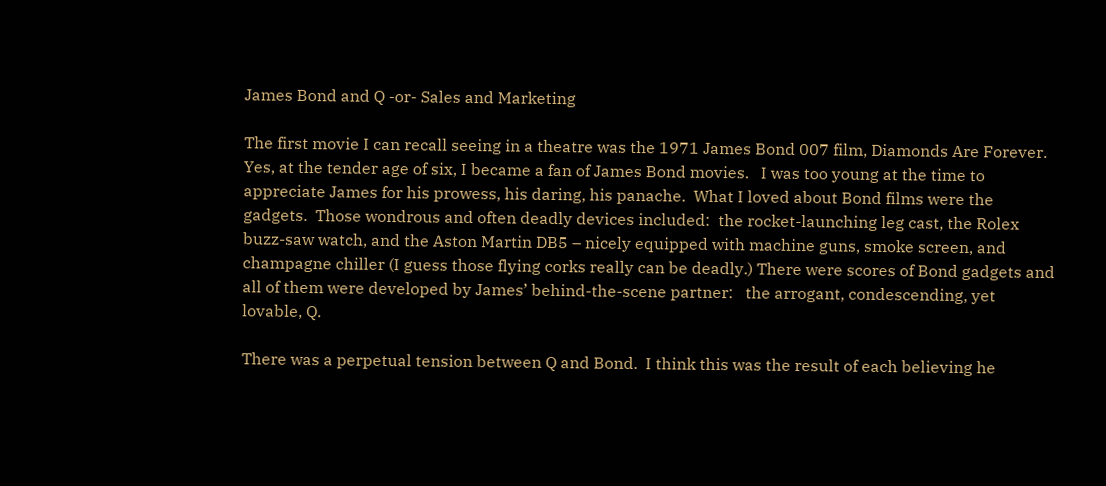James Bond and Q -or- Sales and Marketing

The first movie I can recall seeing in a theatre was the 1971 James Bond 007 film, Diamonds Are Forever.  Yes, at the tender age of six, I became a fan of James Bond movies.   I was too young at the time to appreciate James for his prowess, his daring, his panache.  What I loved about Bond films were the gadgets.  Those wondrous and often deadly devices included:  the rocket-launching leg cast, the Rolex buzz-saw watch, and the Aston Martin DB5 – nicely equipped with machine guns, smoke screen, and champagne chiller (I guess those flying corks really can be deadly.) There were scores of Bond gadgets and all of them were developed by James’ behind-the-scene partner:   the arrogant, condescending, yet lovable, Q.

There was a perpetual tension between Q and Bond.  I think this was the result of each believing he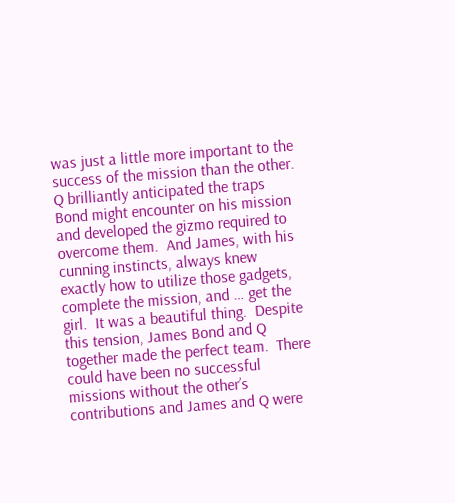was just a little more important to the success of the mission than the other.  Q brilliantly anticipated the traps Bond might encounter on his mission and developed the gizmo required to overcome them.  And James, with his cunning instincts, always knew exactly how to utilize those gadgets, complete the mission, and … get the girl.  It was a beautiful thing.  Despite this tension, James Bond and Q together made the perfect team.  There could have been no successful missions without the other’s contributions and James and Q were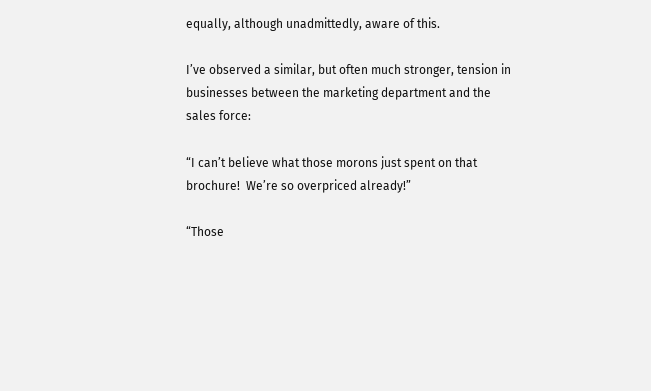equally, although unadmittedly, aware of this.

I’ve observed a similar, but often much stronger, tension in businesses between the marketing department and the sales force:

“I can’t believe what those morons just spent on that brochure!  We’re so overpriced already!”

“Those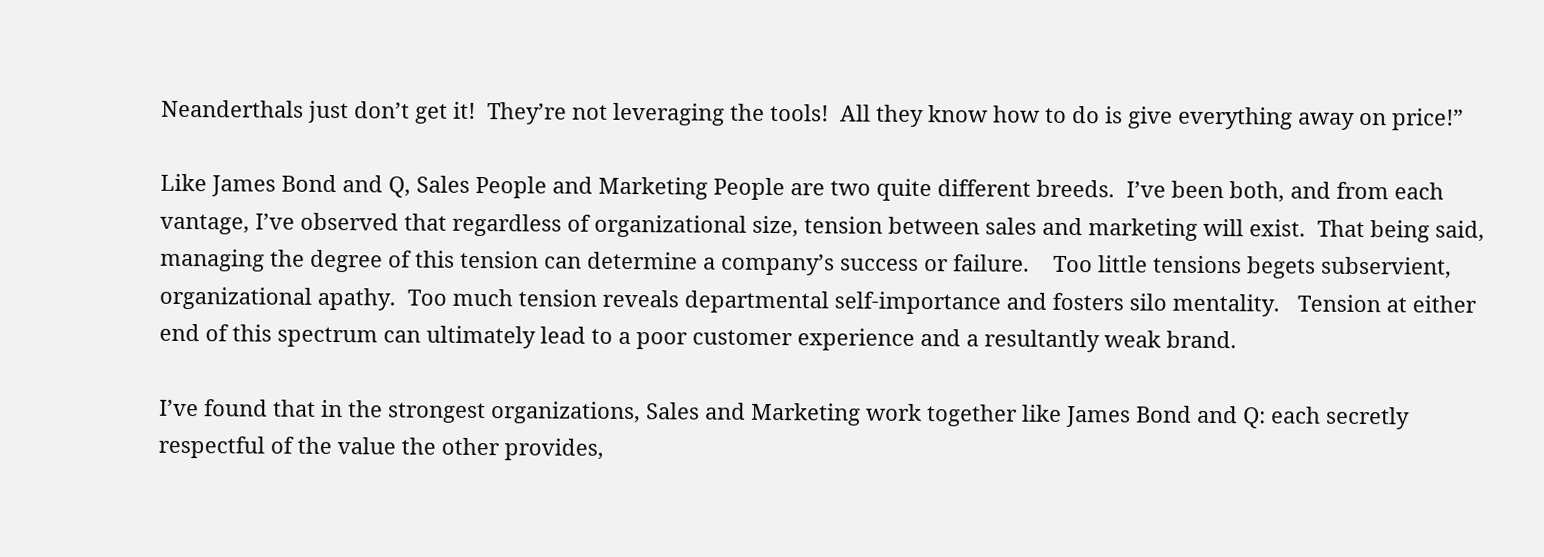Neanderthals just don’t get it!  They’re not leveraging the tools!  All they know how to do is give everything away on price!”

Like James Bond and Q, Sales People and Marketing People are two quite different breeds.  I’ve been both, and from each vantage, I’ve observed that regardless of organizational size, tension between sales and marketing will exist.  That being said, managing the degree of this tension can determine a company’s success or failure.    Too little tensions begets subservient, organizational apathy.  Too much tension reveals departmental self-importance and fosters silo mentality.   Tension at either end of this spectrum can ultimately lead to a poor customer experience and a resultantly weak brand.

I’ve found that in the strongest organizations, Sales and Marketing work together like James Bond and Q: each secretly respectful of the value the other provides,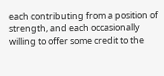each contributing from a position of strength, and each occasionally willing to offer some credit to the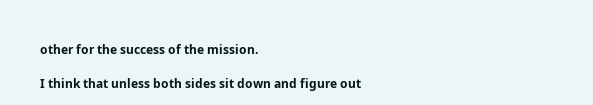other for the success of the mission.

I think that unless both sides sit down and figure out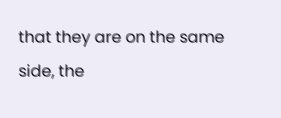that they are on the same side, the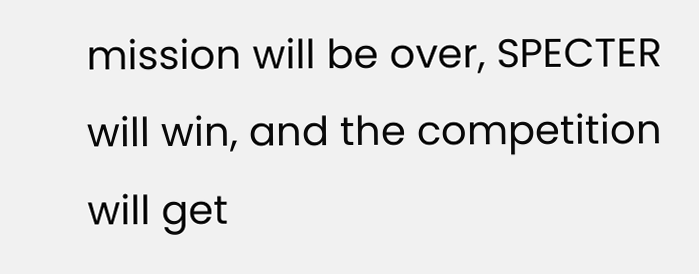mission will be over, SPECTER will win, and the competition will get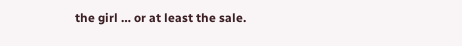the girl … or at least the sale.